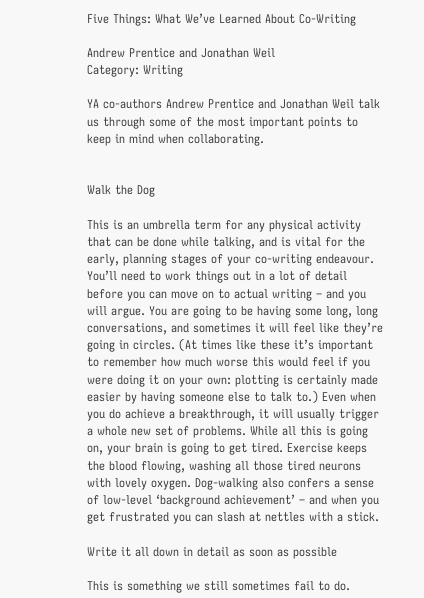Five Things: What We’ve Learned About Co-Writing

Andrew Prentice and Jonathan Weil
Category: Writing

YA co-authors Andrew Prentice and Jonathan Weil talk us through some of the most important points to keep in mind when collaborating.


Walk the Dog

This is an umbrella term for any physical activity that can be done while talking, and is vital for the early, planning stages of your co-writing endeavour. You’ll need to work things out in a lot of detail before you can move on to actual writing – and you will argue. You are going to be having some long, long conversations, and sometimes it will feel like they’re going in circles. (At times like these it’s important to remember how much worse this would feel if you were doing it on your own: plotting is certainly made easier by having someone else to talk to.) Even when you do achieve a breakthrough, it will usually trigger a whole new set of problems. While all this is going on, your brain is going to get tired. Exercise keeps the blood flowing, washing all those tired neurons with lovely oxygen. Dog-walking also confers a sense of low-level ‘background achievement’ – and when you get frustrated you can slash at nettles with a stick.

Write it all down in detail as soon as possible

This is something we still sometimes fail to do.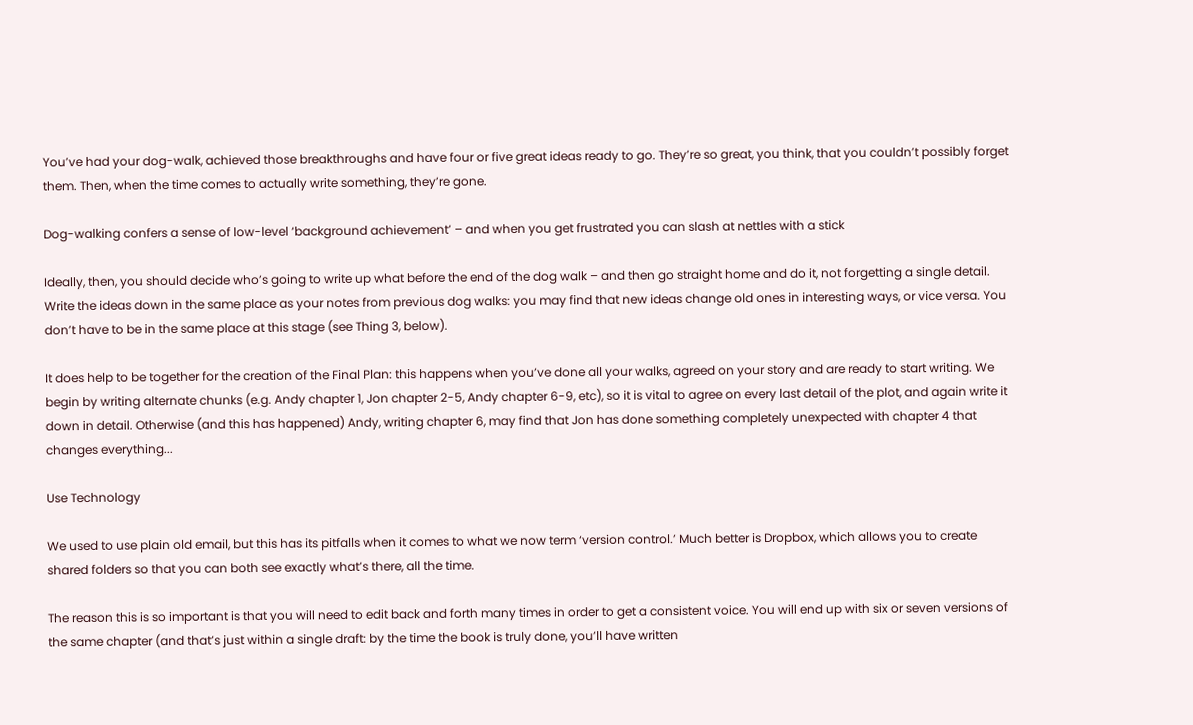You’ve had your dog-walk, achieved those breakthroughs and have four or five great ideas ready to go. They’re so great, you think, that you couldn’t possibly forget them. Then, when the time comes to actually write something, they’re gone.

Dog-walking confers a sense of low-level ‘background achievement’ – and when you get frustrated you can slash at nettles with a stick

Ideally, then, you should decide who’s going to write up what before the end of the dog walk – and then go straight home and do it, not forgetting a single detail. Write the ideas down in the same place as your notes from previous dog walks: you may find that new ideas change old ones in interesting ways, or vice versa. You don’t have to be in the same place at this stage (see Thing 3, below).

It does help to be together for the creation of the Final Plan: this happens when you’ve done all your walks, agreed on your story and are ready to start writing. We begin by writing alternate chunks (e.g. Andy chapter 1, Jon chapter 2-5, Andy chapter 6-9, etc), so it is vital to agree on every last detail of the plot, and again write it down in detail. Otherwise (and this has happened) Andy, writing chapter 6, may find that Jon has done something completely unexpected with chapter 4 that changes everything...

Use Technology

We used to use plain old email, but this has its pitfalls when it comes to what we now term ‘version control.’ Much better is Dropbox, which allows you to create shared folders so that you can both see exactly what’s there, all the time.

The reason this is so important is that you will need to edit back and forth many times in order to get a consistent voice. You will end up with six or seven versions of the same chapter (and that’s just within a single draft: by the time the book is truly done, you’ll have written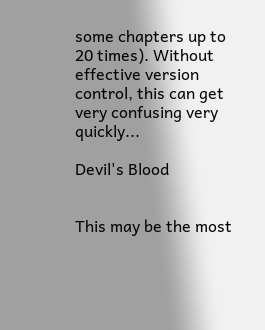some chapters up to 20 times). Without effective version control, this can get very confusing very quickly...

Devil's Blood


This may be the most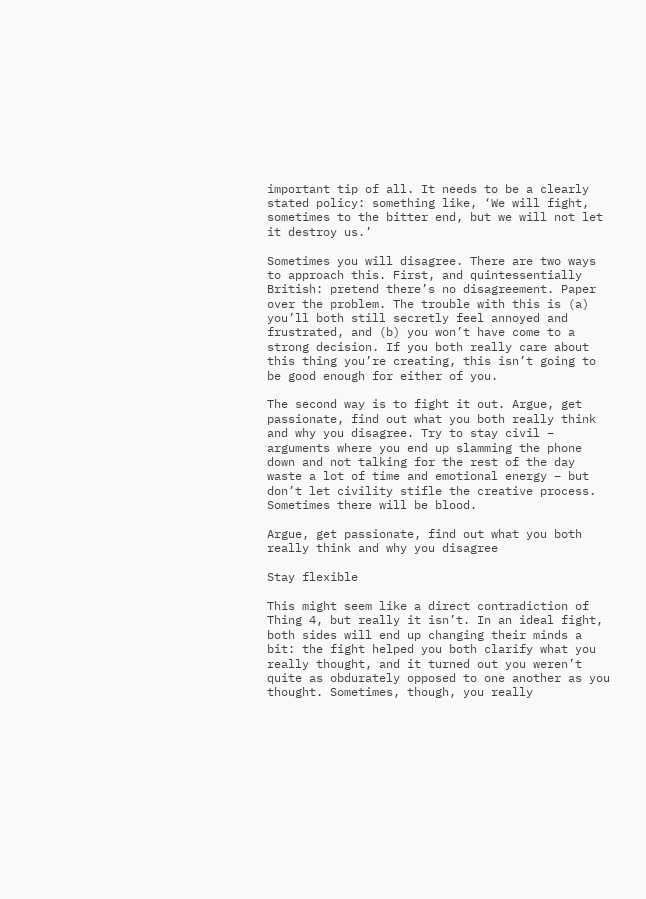important tip of all. It needs to be a clearly stated policy: something like, ‘We will fight, sometimes to the bitter end, but we will not let it destroy us.’

Sometimes you will disagree. There are two ways to approach this. First, and quintessentially British: pretend there’s no disagreement. Paper over the problem. The trouble with this is (a) you’ll both still secretly feel annoyed and frustrated, and (b) you won’t have come to a strong decision. If you both really care about this thing you’re creating, this isn’t going to be good enough for either of you.

The second way is to fight it out. Argue, get passionate, find out what you both really think and why you disagree. Try to stay civil – arguments where you end up slamming the phone down and not talking for the rest of the day waste a lot of time and emotional energy – but don’t let civility stifle the creative process. Sometimes there will be blood.

Argue, get passionate, find out what you both really think and why you disagree

Stay flexible

This might seem like a direct contradiction of Thing 4, but really it isn’t. In an ideal fight, both sides will end up changing their minds a bit: the fight helped you both clarify what you really thought, and it turned out you weren’t quite as obdurately opposed to one another as you thought. Sometimes, though, you really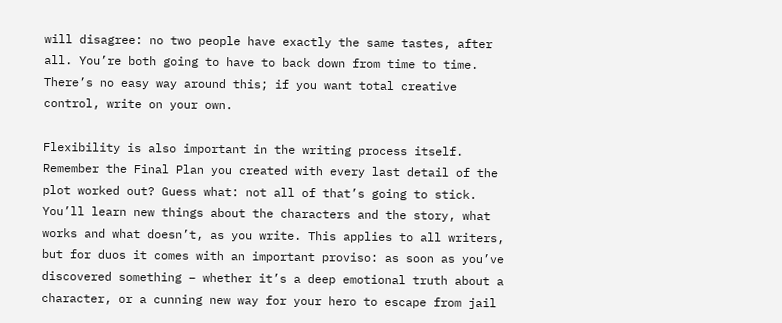will disagree: no two people have exactly the same tastes, after all. You’re both going to have to back down from time to time. There’s no easy way around this; if you want total creative control, write on your own.

Flexibility is also important in the writing process itself. Remember the Final Plan you created with every last detail of the plot worked out? Guess what: not all of that’s going to stick. You’ll learn new things about the characters and the story, what works and what doesn’t, as you write. This applies to all writers, but for duos it comes with an important proviso: as soon as you’ve discovered something – whether it’s a deep emotional truth about a character, or a cunning new way for your hero to escape from jail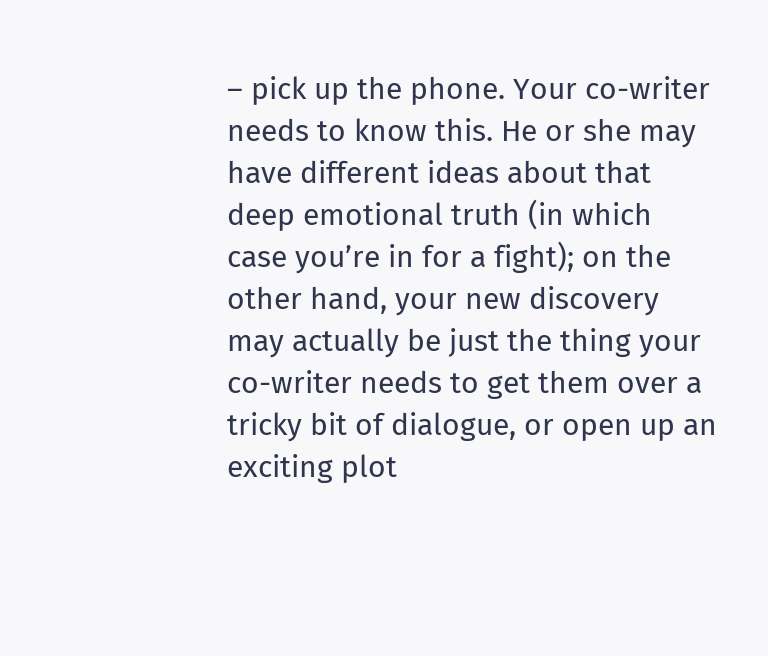– pick up the phone. Your co-writer needs to know this. He or she may have different ideas about that deep emotional truth (in which case you’re in for a fight); on the other hand, your new discovery may actually be just the thing your co-writer needs to get them over a tricky bit of dialogue, or open up an exciting plot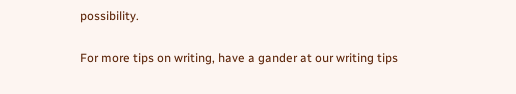possibility.


For more tips on writing, have a gander at our writing tips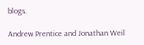blogs.

Andrew Prentice and Jonathan Weil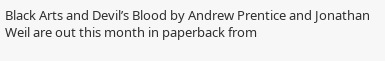Black Arts and Devil’s Blood by Andrew Prentice and Jonathan Weil are out this month in paperback from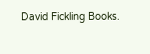David Fickling Books.